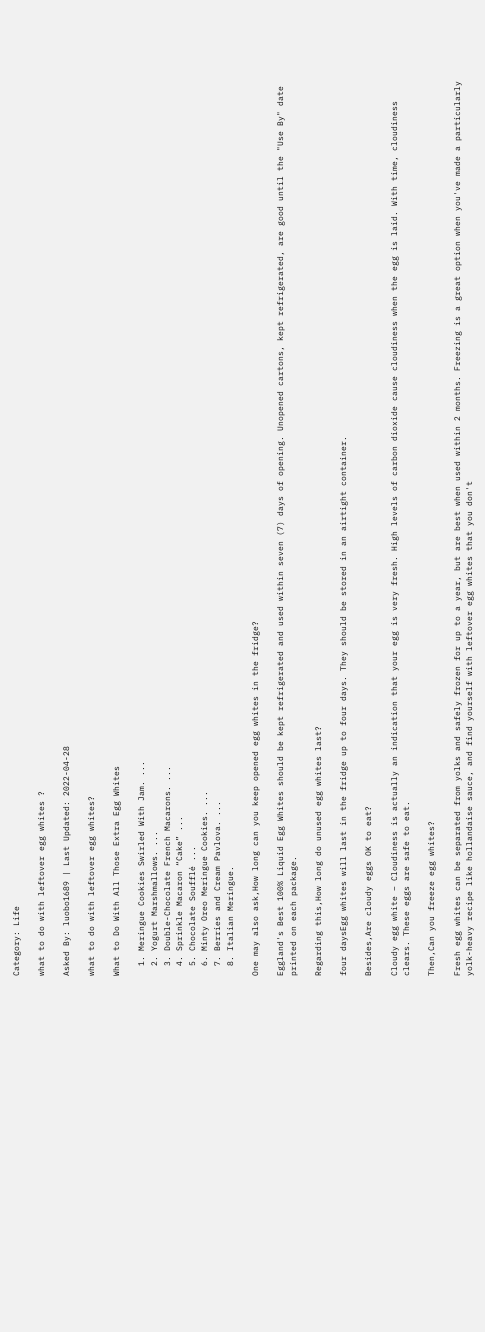Category: Life

what to do with leftover egg whites ?

Asked By: luobo1689 | Last Updated: 2022-04-28

what to do with leftover egg whites?

What to Do With All Those Extra Egg Whites

  1. Meringue Cookies Swirled With Jam. ...
  2. Yogurt Marshmallows. ...
  3. Double-Chocolate French Macarons. ...
  4. Sprinkle Macaron “Cake” ...
  5. Chocolate Soufflé ...
  6. Minty Oreo Meringue Cookies. ...
  7. Berries and Cream Pavlova. ...
  8. Italian Meringue.

One may also ask,How long can you keep opened egg whites in the fridge?

Eggland's Best 100% Liquid Egg Whites should be kept refrigerated and used within seven (7) days of opening. Unopened cartons, kept refrigerated, are good until the "Use By" date printed on each package.

Regarding this,How long do unused egg whites last?

four daysEgg whites will last in the fridge up to four days. They should be stored in an airtight container.

Besides,Are cloudy eggs OK to eat?

Cloudy egg white – Cloudiness is actually an indication that your egg is very fresh. High levels of carbon dioxide cause cloudiness when the egg is laid. With time, cloudiness clears. These eggs are safe to eat.

Then,Can you freeze egg whites?

Fresh egg whites can be separated from yolks and safely frozen for up to a year, but are best when used within 2 months. Freezing is a great option when you've made a particularly yolk-heavy recipe like hollandaise sauce, and find yourself with leftover egg whites that you don't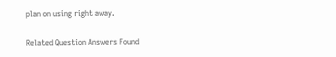plan on using right away.

Related Question Answers Found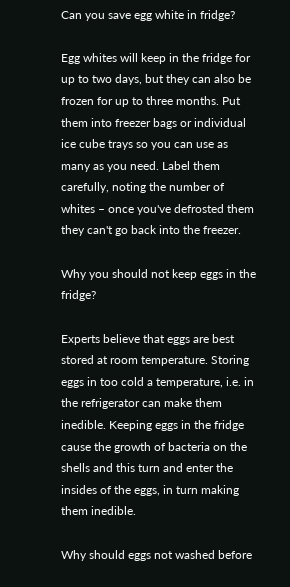Can you save egg white in fridge?

Egg whites will keep in the fridge for up to two days, but they can also be frozen for up to three months. Put them into freezer bags or individual ice cube trays so you can use as many as you need. Label them carefully, noting the number of whites – once you've defrosted them they can't go back into the freezer.

Why you should not keep eggs in the fridge?

Experts believe that eggs are best stored at room temperature. Storing eggs in too cold a temperature, i.e. in the refrigerator can make them inedible. Keeping eggs in the fridge cause the growth of bacteria on the shells and this turn and enter the insides of the eggs, in turn making them inedible.

Why should eggs not washed before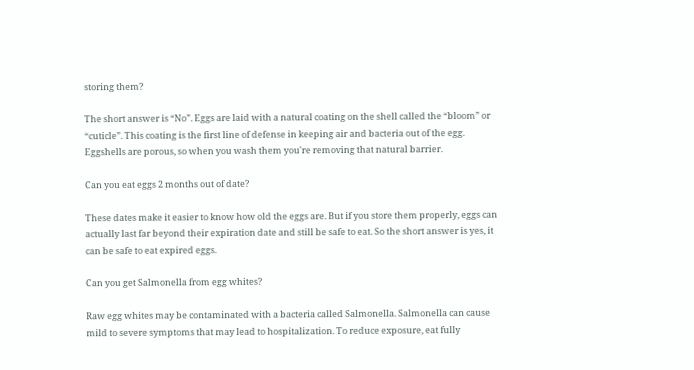storing them?

The short answer is “No”. Eggs are laid with a natural coating on the shell called the “bloom” or “cuticle”. This coating is the first line of defense in keeping air and bacteria out of the egg. Eggshells are porous, so when you wash them you're removing that natural barrier.

Can you eat eggs 2 months out of date?

These dates make it easier to know how old the eggs are. But if you store them properly, eggs can actually last far beyond their expiration date and still be safe to eat. So the short answer is yes, it can be safe to eat expired eggs.

Can you get Salmonella from egg whites?

Raw egg whites may be contaminated with a bacteria called Salmonella. Salmonella can cause mild to severe symptoms that may lead to hospitalization. To reduce exposure, eat fully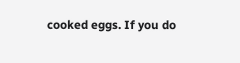cooked eggs. If you do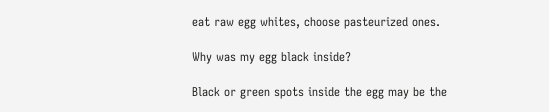eat raw egg whites, choose pasteurized ones.

Why was my egg black inside?

Black or green spots inside the egg may be the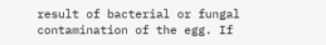result of bacterial or fungal contamination of the egg. If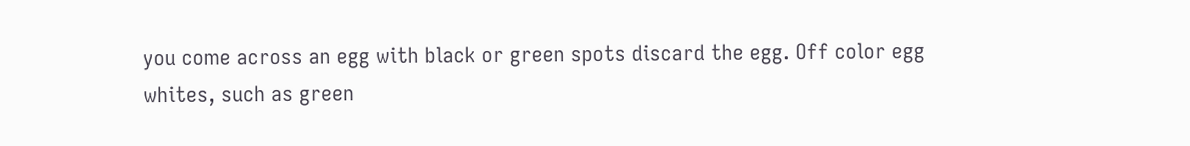you come across an egg with black or green spots discard the egg. Off color egg whites, such as green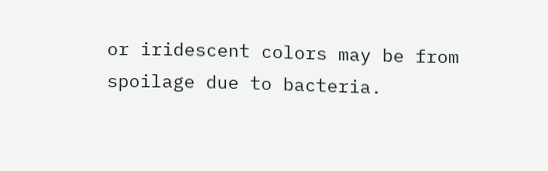or iridescent colors may be from spoilage due to bacteria.